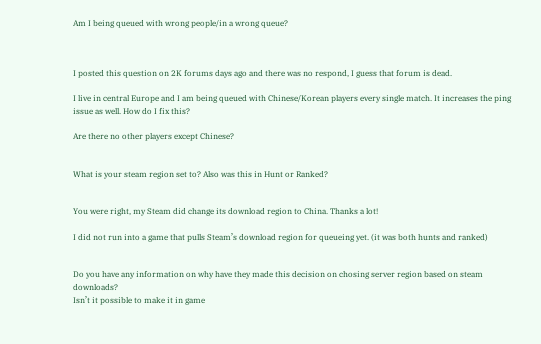Am I being queued with wrong people/in a wrong queue?



I posted this question on 2K forums days ago and there was no respond, I guess that forum is dead.

I live in central Europe and I am being queued with Chinese/Korean players every single match. It increases the ping issue as well. How do I fix this?

Are there no other players except Chinese?


What is your steam region set to? Also was this in Hunt or Ranked?


You were right, my Steam did change its download region to China. Thanks a lot!

I did not run into a game that pulls Steam’s download region for queueing yet. (it was both hunts and ranked)


Do you have any information on why have they made this decision on chosing server region based on steam downloads?
Isn’t it possible to make it in game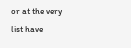or at the very list have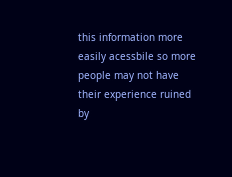this information more easily acessbile so more people may not have their experience ruined by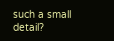such a small detail?